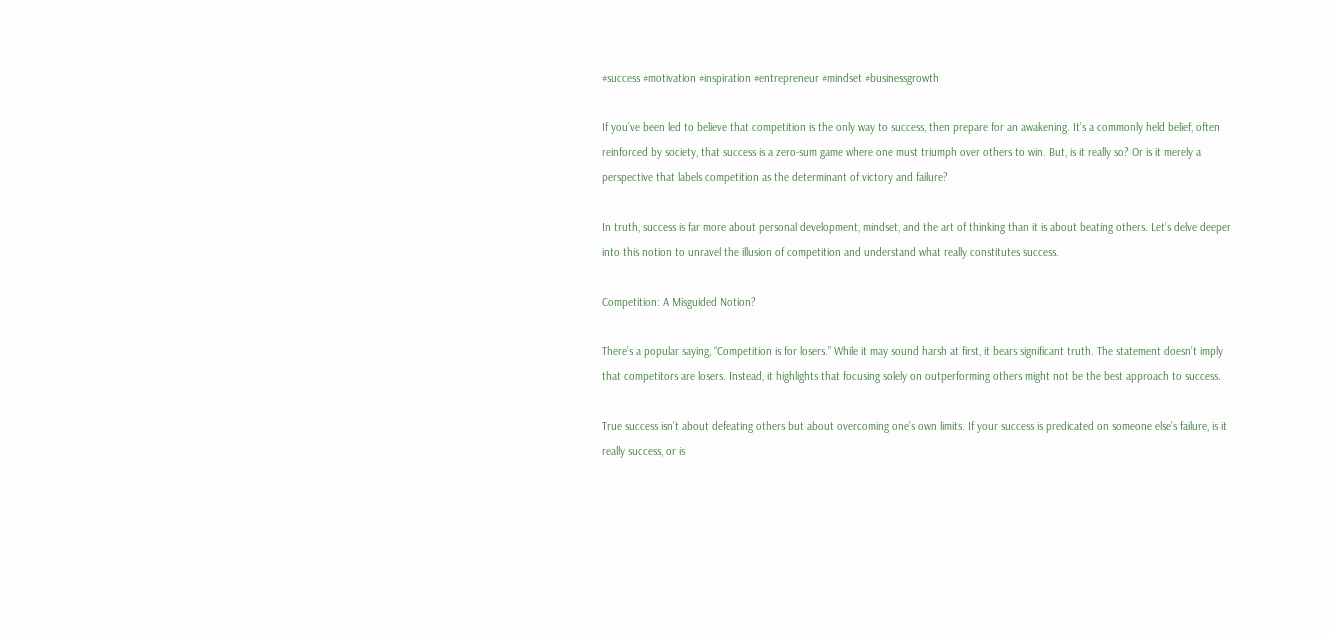#success #motivation #inspiration #entrepreneur #mindset #businessgrowth

If you’ve been led to believe that competition is the only way to success, then prepare for an awakening. It’s a commonly held belief, often reinforced by society, that success is a zero-sum game where one must triumph over others to win. But, is it really so? Or is it merely a perspective that labels competition as the determinant of victory and failure?

In truth, success is far more about personal development, mindset, and the art of thinking than it is about beating others. Let’s delve deeper into this notion to unravel the illusion of competition and understand what really constitutes success.

Competition: A Misguided Notion?

There’s a popular saying, “Competition is for losers.” While it may sound harsh at first, it bears significant truth. The statement doesn’t imply that competitors are losers. Instead, it highlights that focusing solely on outperforming others might not be the best approach to success.

True success isn’t about defeating others but about overcoming one’s own limits. If your success is predicated on someone else’s failure, is it really success, or is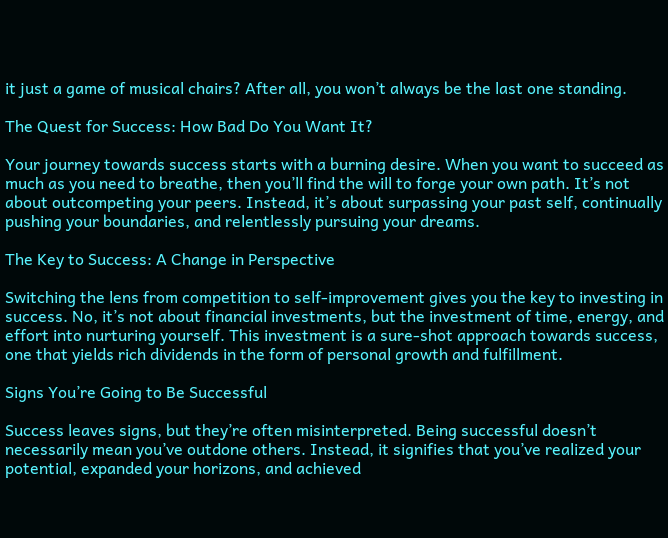it just a game of musical chairs? After all, you won’t always be the last one standing.

The Quest for Success: How Bad Do You Want It?

Your journey towards success starts with a burning desire. When you want to succeed as much as you need to breathe, then you’ll find the will to forge your own path. It’s not about outcompeting your peers. Instead, it’s about surpassing your past self, continually pushing your boundaries, and relentlessly pursuing your dreams.

The Key to Success: A Change in Perspective

Switching the lens from competition to self-improvement gives you the key to investing in success. No, it’s not about financial investments, but the investment of time, energy, and effort into nurturing yourself. This investment is a sure-shot approach towards success, one that yields rich dividends in the form of personal growth and fulfillment.

Signs You’re Going to Be Successful

Success leaves signs, but they’re often misinterpreted. Being successful doesn’t necessarily mean you’ve outdone others. Instead, it signifies that you’ve realized your potential, expanded your horizons, and achieved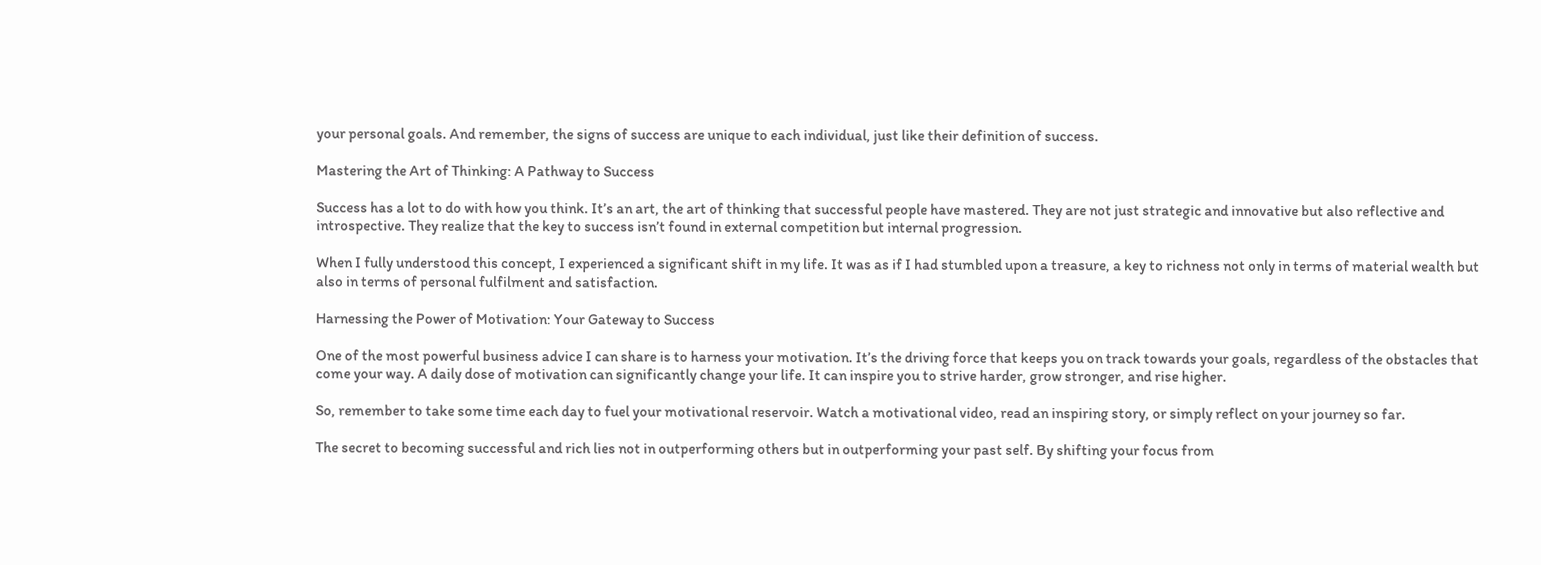your personal goals. And remember, the signs of success are unique to each individual, just like their definition of success.

Mastering the Art of Thinking: A Pathway to Success

Success has a lot to do with how you think. It’s an art, the art of thinking that successful people have mastered. They are not just strategic and innovative but also reflective and introspective. They realize that the key to success isn’t found in external competition but internal progression.

When I fully understood this concept, I experienced a significant shift in my life. It was as if I had stumbled upon a treasure, a key to richness not only in terms of material wealth but also in terms of personal fulfilment and satisfaction.

Harnessing the Power of Motivation: Your Gateway to Success

One of the most powerful business advice I can share is to harness your motivation. It’s the driving force that keeps you on track towards your goals, regardless of the obstacles that come your way. A daily dose of motivation can significantly change your life. It can inspire you to strive harder, grow stronger, and rise higher.

So, remember to take some time each day to fuel your motivational reservoir. Watch a motivational video, read an inspiring story, or simply reflect on your journey so far.

The secret to becoming successful and rich lies not in outperforming others but in outperforming your past self. By shifting your focus from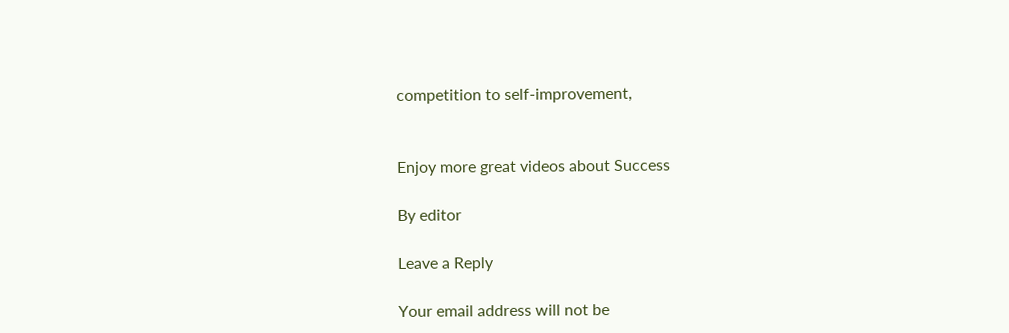competition to self-improvement,


Enjoy more great videos about Success

By editor

Leave a Reply

Your email address will not be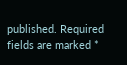published. Required fields are marked *